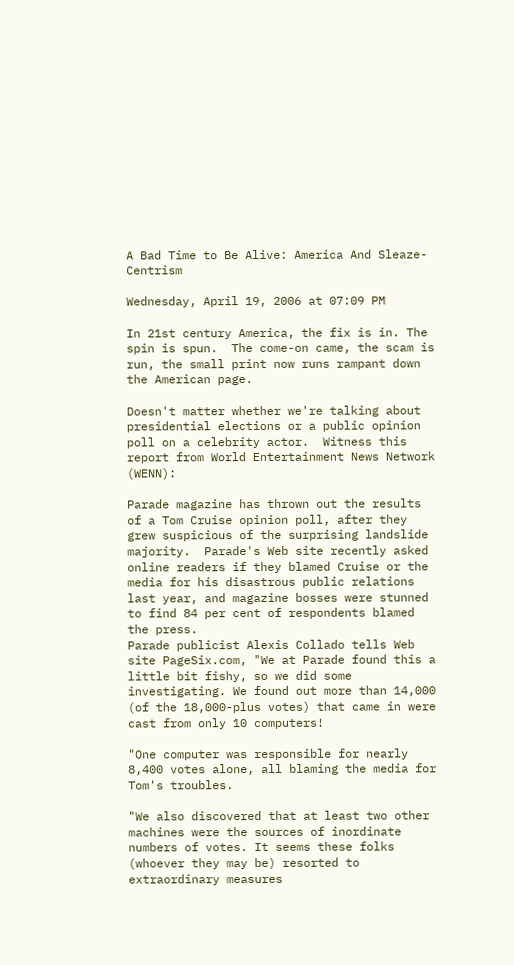A Bad Time to Be Alive: America And Sleaze-Centrism

Wednesday, April 19, 2006 at 07:09 PM

In 21st century America, the fix is in. The spin is spun.  The come-on came, the scam is run, the small print now runs rampant down the American page.

Doesn't matter whether we're talking about presidential elections or a public opinion poll on a celebrity actor.  Witness this report from World Entertainment News Network (WENN):

Parade magazine has thrown out the results of a Tom Cruise opinion poll, after they grew suspicious of the surprising landslide majority.  Parade's Web site recently asked online readers if they blamed Cruise or the media for his disastrous public relations last year, and magazine bosses were stunned to find 84 per cent of respondents blamed the press.
Parade publicist Alexis Collado tells Web site PageSix.com, "We at Parade found this a little bit fishy, so we did some investigating. We found out more than 14,000 (of the 18,000-plus votes) that came in were cast from only 10 computers!

"One computer was responsible for nearly 8,400 votes alone, all blaming the media for Tom's troubles.

"We also discovered that at least two other machines were the sources of inordinate numbers of votes. It seems these folks (whoever they may be) resorted to extraordinary measures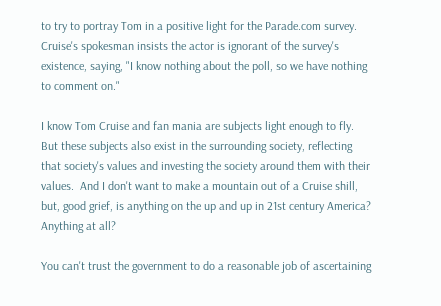to try to portray Tom in a positive light for the Parade.com survey.
Cruise's spokesman insists the actor is ignorant of the survey's existence, saying, "I know nothing about the poll, so we have nothing to comment on."

I know Tom Cruise and fan mania are subjects light enough to fly.  But these subjects also exist in the surrounding society, reflecting that society's values and investing the society around them with their values.  And I don't want to make a mountain out of a Cruise shill, but, good grief, is anything on the up and up in 21st century America?  Anything at all?

You can't trust the government to do a reasonable job of ascertaining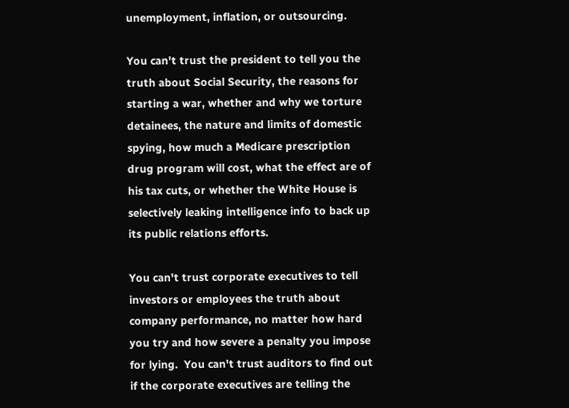unemployment, inflation, or outsourcing.

You can't trust the president to tell you the truth about Social Security, the reasons for starting a war, whether and why we torture detainees, the nature and limits of domestic spying, how much a Medicare prescription drug program will cost, what the effect are of his tax cuts, or whether the White House is selectively leaking intelligence info to back up its public relations efforts.

You can't trust corporate executives to tell investors or employees the truth about company performance, no matter how hard you try and how severe a penalty you impose for lying.  You can't trust auditors to find out if the corporate executives are telling the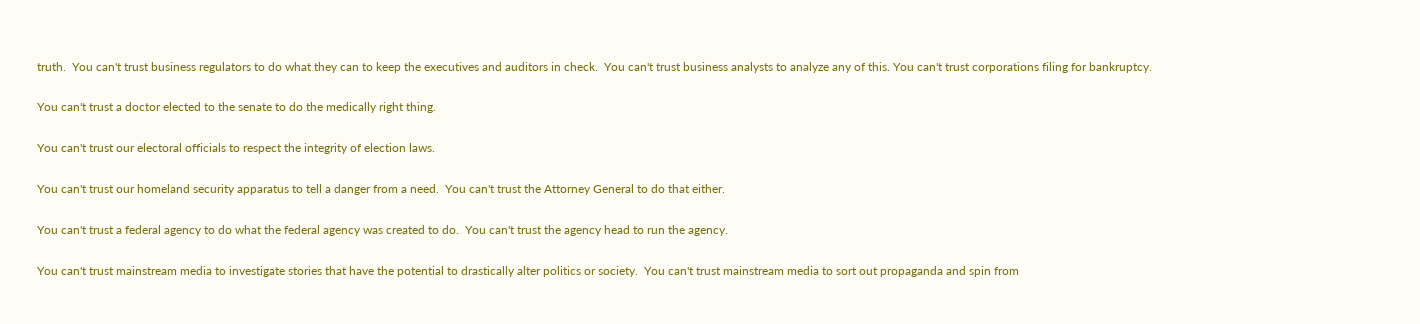truth.  You can't trust business regulators to do what they can to keep the executives and auditors in check.  You can't trust business analysts to analyze any of this. You can't trust corporations filing for bankruptcy.

You can't trust a doctor elected to the senate to do the medically right thing.

You can't trust our electoral officials to respect the integrity of election laws.

You can't trust our homeland security apparatus to tell a danger from a need.  You can't trust the Attorney General to do that either.

You can't trust a federal agency to do what the federal agency was created to do.  You can't trust the agency head to run the agency.

You can't trust mainstream media to investigate stories that have the potential to drastically alter politics or society.  You can't trust mainstream media to sort out propaganda and spin from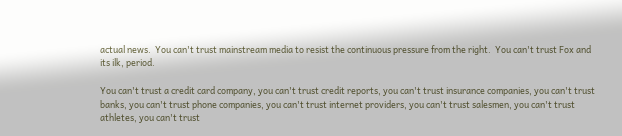actual news.  You can't trust mainstream media to resist the continuous pressure from the right.  You can't trust Fox and its ilk, period.

You can't trust a credit card company, you can't trust credit reports, you can't trust insurance companies, you can't trust banks, you can't trust phone companies, you can't trust internet providers, you can't trust salesmen, you can't trust athletes, you can't trust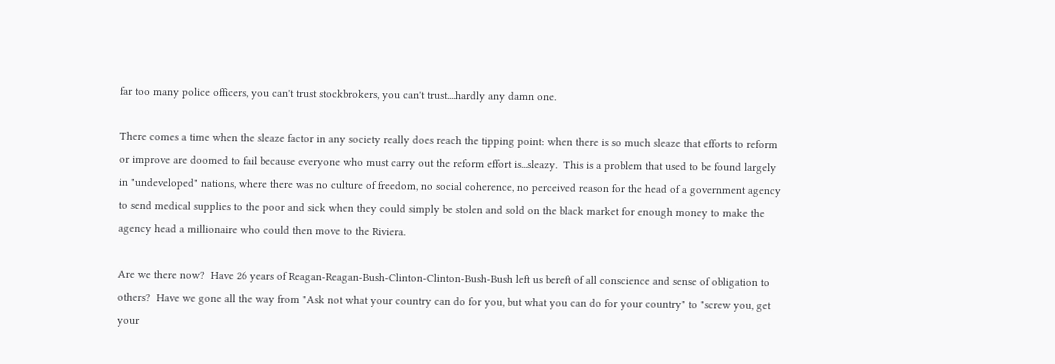far too many police officers, you can't trust stockbrokers, you can't trust....hardly any damn one.

There comes a time when the sleaze factor in any society really does reach the tipping point: when there is so much sleaze that efforts to reform or improve are doomed to fail because everyone who must carry out the reform effort is...sleazy.  This is a problem that used to be found largely in "undeveloped" nations, where there was no culture of freedom, no social coherence, no perceived reason for the head of a government agency to send medical supplies to the poor and sick when they could simply be stolen and sold on the black market for enough money to make the agency head a millionaire who could then move to the Riviera.

Are we there now?  Have 26 years of Reagan-Reagan-Bush-Clinton-Clinton-Bush-Bush left us bereft of all conscience and sense of obligation to others?  Have we gone all the way from "Ask not what your country can do for you, but what you can do for your country" to "screw you, get your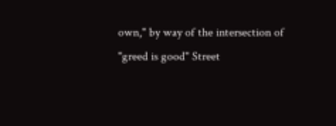own," by way of the intersection of "greed is good" Street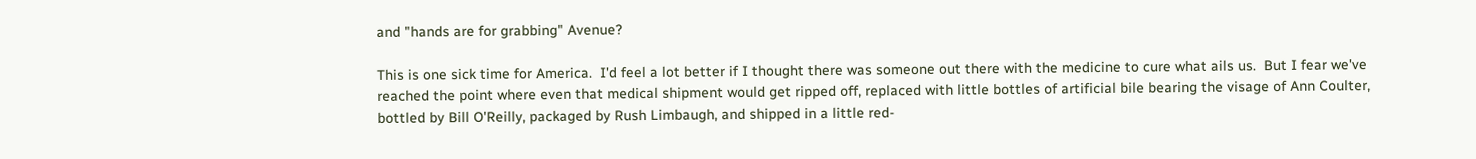and "hands are for grabbing" Avenue?

This is one sick time for America.  I'd feel a lot better if I thought there was someone out there with the medicine to cure what ails us.  But I fear we've reached the point where even that medical shipment would get ripped off, replaced with little bottles of artificial bile bearing the visage of Ann Coulter, bottled by Bill O'Reilly, packaged by Rush Limbaugh, and shipped in a little red-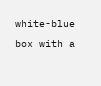white-blue box with a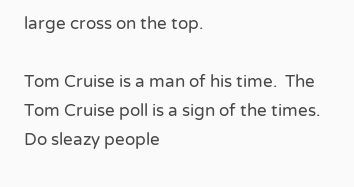large cross on the top.

Tom Cruise is a man of his time.  The Tom Cruise poll is a sign of the times.  Do sleazy people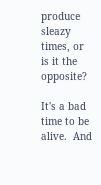produce sleazy times, or is it the opposite?

It's a bad time to be alive.  And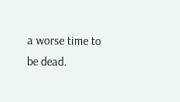a worse time to be dead.